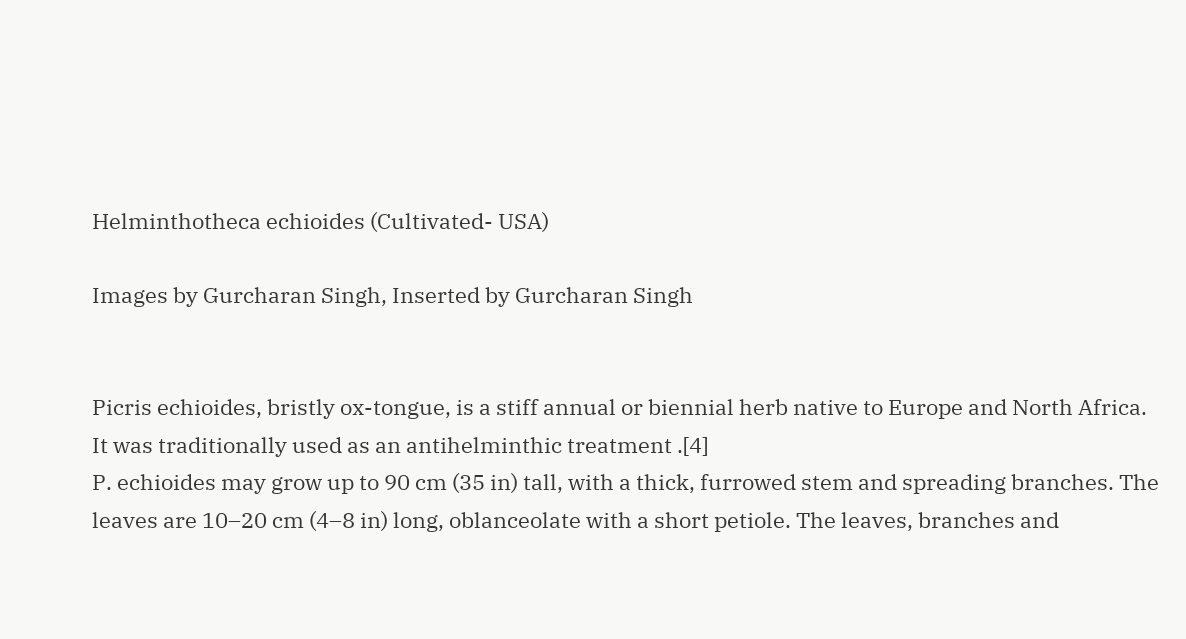Helminthotheca echioides (Cultivated- USA)

Images by Gurcharan Singh, Inserted by Gurcharan Singh


Picris echioides, bristly ox-tongue, is a stiff annual or biennial herb native to Europe and North Africa. It was traditionally used as an antihelminthic treatment .[4]
P. echioides may grow up to 90 cm (35 in) tall, with a thick, furrowed stem and spreading branches. The leaves are 10–20 cm (4–8 in) long, oblanceolate with a short petiole. The leaves, branches and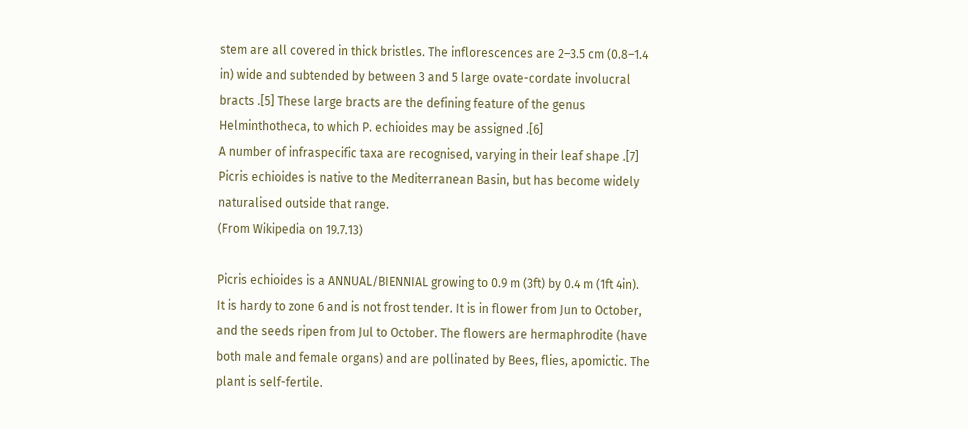stem are all covered in thick bristles. The inflorescences are 2–3.5 cm (0.8–1.4 in) wide and subtended by between 3 and 5 large ovate-cordate involucral bracts .[5] These large bracts are the defining feature of the genus Helminthotheca, to which P. echioides may be assigned .[6]
A number of infraspecific taxa are recognised, varying in their leaf shape .[7]
Picris echioides is native to the Mediterranean Basin, but has become widely naturalised outside that range.
(From Wikipedia on 19.7.13)

Picris echioides is a ANNUAL/BIENNIAL growing to 0.9 m (3ft) by 0.4 m (1ft 4in).
It is hardy to zone 6 and is not frost tender. It is in flower from Jun to October, and the seeds ripen from Jul to October. The flowers are hermaphrodite (have both male and female organs) and are pollinated by Bees, flies, apomictic. The plant is self-fertile.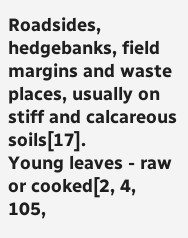Roadsides, hedgebanks, field margins and waste places, usually on stiff and calcareous soils[17].
Young leaves - raw or cooked[2, 4, 105,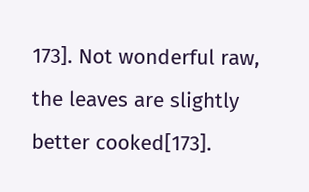173]. Not wonderful raw, the leaves are slightly better cooked[173].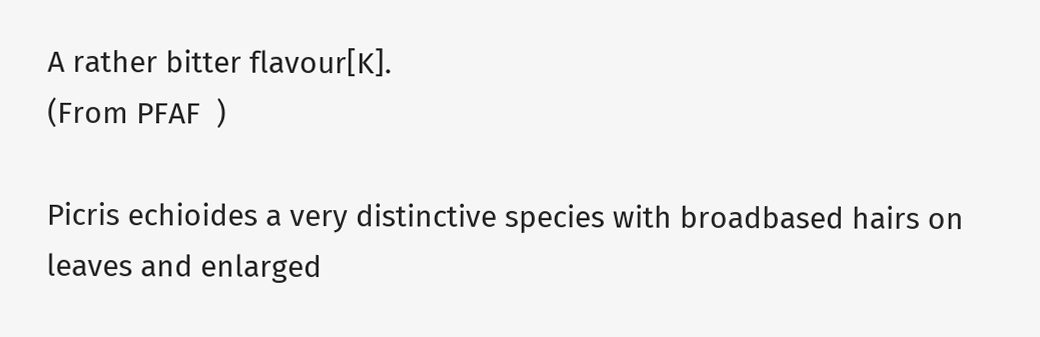A rather bitter flavour[K].
(From PFAF  )

Picris echioides a very distinctive species with broadbased hairs on leaves and enlarged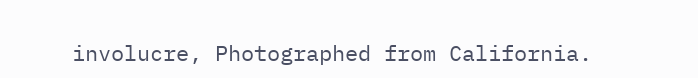involucre, Photographed from California.